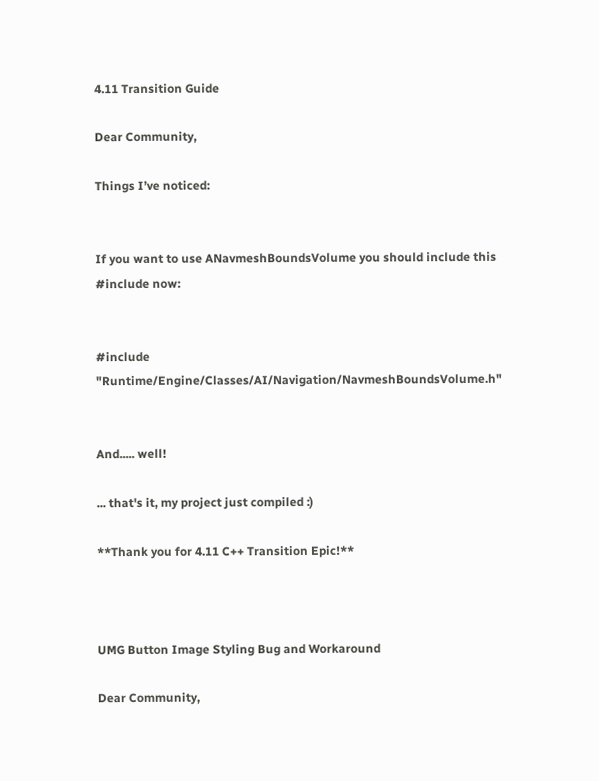4.11 Transition Guide

Dear Community,

Things I’ve noticed:


If you want to use ANavmeshBoundsVolume you should include this #include now:


#include "Runtime/Engine/Classes/AI/Navigation/NavmeshBoundsVolume.h"


And..... well!

... that's it, my project just compiled :)

**Thank you for 4.11 C++ Transition Epic!**



UMG Button Image Styling Bug and Workaround

Dear Community,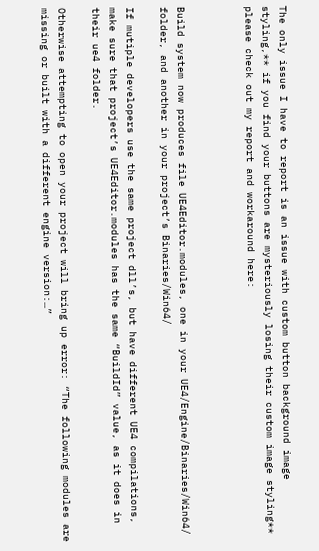The only issue I have to report is an issue with custom button background image styling,** if you find your buttons are mysteriously losing their custom image styling** please check out my report and workaround here:



Build system now produces file UE4Editor.modules, one in your UE4/Engine/Binaries/Win64/ folder, and another in your project’s Binaries/Win64/

If mutiple developers use the same project dll’s, but have different UE4 compilations, make sure that project’s UE4Editor.modules has the same “BuildId” value, as it does in their ue4 folder.

Otherwise attempting to open your project will bring up error: “The following modules are missing or built with a different engine version:…”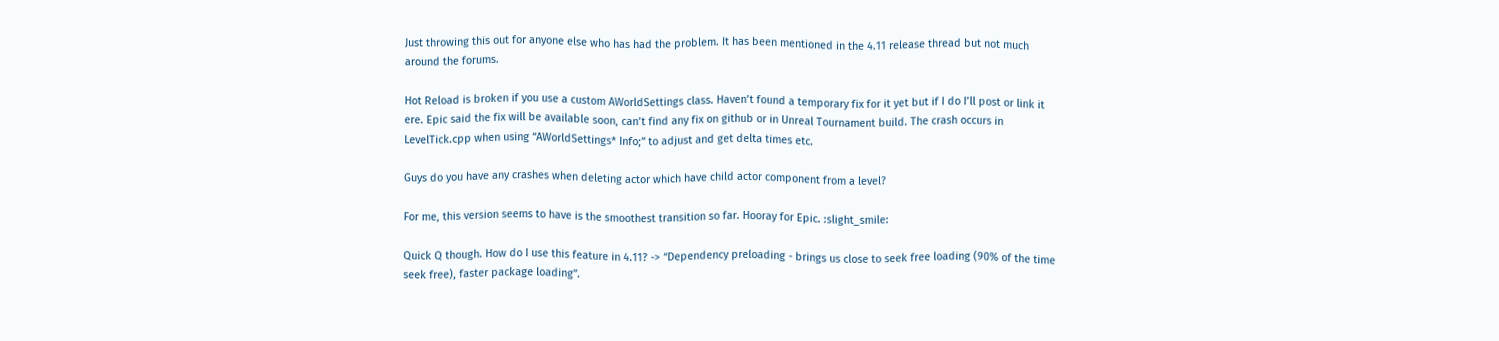Just throwing this out for anyone else who has had the problem. It has been mentioned in the 4.11 release thread but not much around the forums.

Hot Reload is broken if you use a custom AWorldSettings class. Haven’t found a temporary fix for it yet but if I do I’ll post or link it ere. Epic said the fix will be available soon, can’t find any fix on github or in Unreal Tournament build. The crash occurs in LevelTick.cpp when using “AWorldSettings* Info;” to adjust and get delta times etc.

Guys do you have any crashes when deleting actor which have child actor component from a level?

For me, this version seems to have is the smoothest transition so far. Hooray for Epic. :slight_smile:

Quick Q though. How do I use this feature in 4.11? -> “Dependency preloading - brings us close to seek free loading (90% of the time seek free), faster package loading”.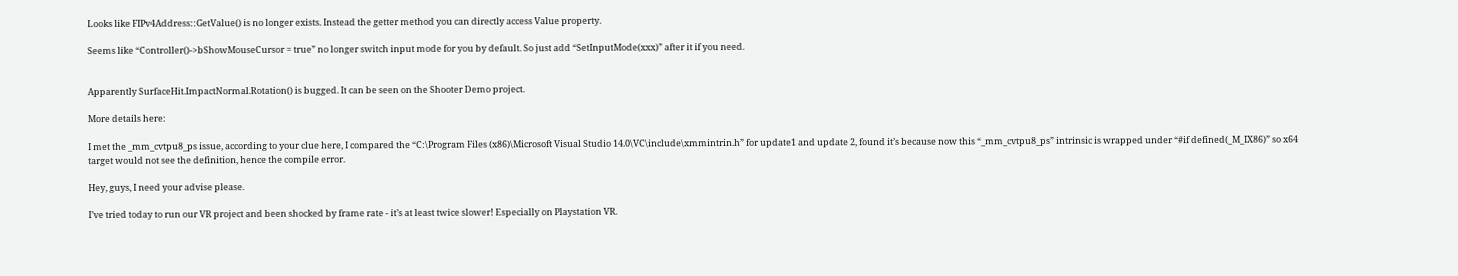Looks like FIPv4Address::GetValue() is no longer exists. Instead the getter method you can directly access Value property.

Seems like “Controller()->bShowMouseCursor = true” no longer switch input mode for you by default. So just add “SetInputMode(xxx)” after it if you need.


Apparently SurfaceHit.ImpactNormal.Rotation() is bugged. It can be seen on the Shooter Demo project.

More details here:

I met the _mm_cvtpu8_ps issue, according to your clue here, I compared the “C:\Program Files (x86)\Microsoft Visual Studio 14.0\VC\include\xmmintrin.h” for update1 and update 2, found it’s because now this “_mm_cvtpu8_ps” intrinsic is wrapped under “#if defined(_M_IX86)” so x64 target would not see the definition, hence the compile error.

Hey, guys, I need your advise please.

I’ve tried today to run our VR project and been shocked by frame rate - it’s at least twice slower! Especially on Playstation VR.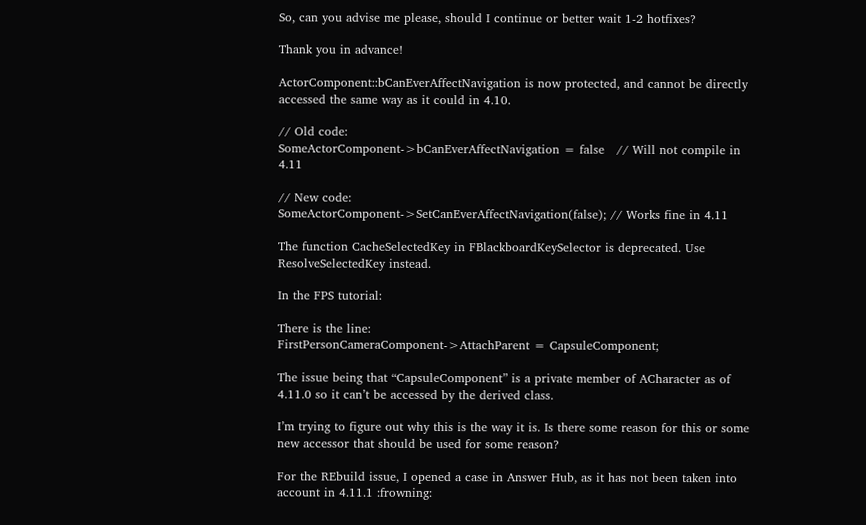So, can you advise me please, should I continue or better wait 1-2 hotfixes?

Thank you in advance!

ActorComponent::bCanEverAffectNavigation is now protected, and cannot be directly accessed the same way as it could in 4.10.

// Old code:
SomeActorComponent->bCanEverAffectNavigation = false   // Will not compile in 4.11

// New code:
SomeActorComponent->SetCanEverAffectNavigation(false); // Works fine in 4.11

The function CacheSelectedKey in FBlackboardKeySelector is deprecated. Use ResolveSelectedKey instead.

In the FPS tutorial:

There is the line:
FirstPersonCameraComponent->AttachParent = CapsuleComponent;

The issue being that “CapsuleComponent” is a private member of ACharacter as of 4.11.0 so it can’t be accessed by the derived class.

I’m trying to figure out why this is the way it is. Is there some reason for this or some new accessor that should be used for some reason?

For the REbuild issue, I opened a case in Answer Hub, as it has not been taken into account in 4.11.1 :frowning: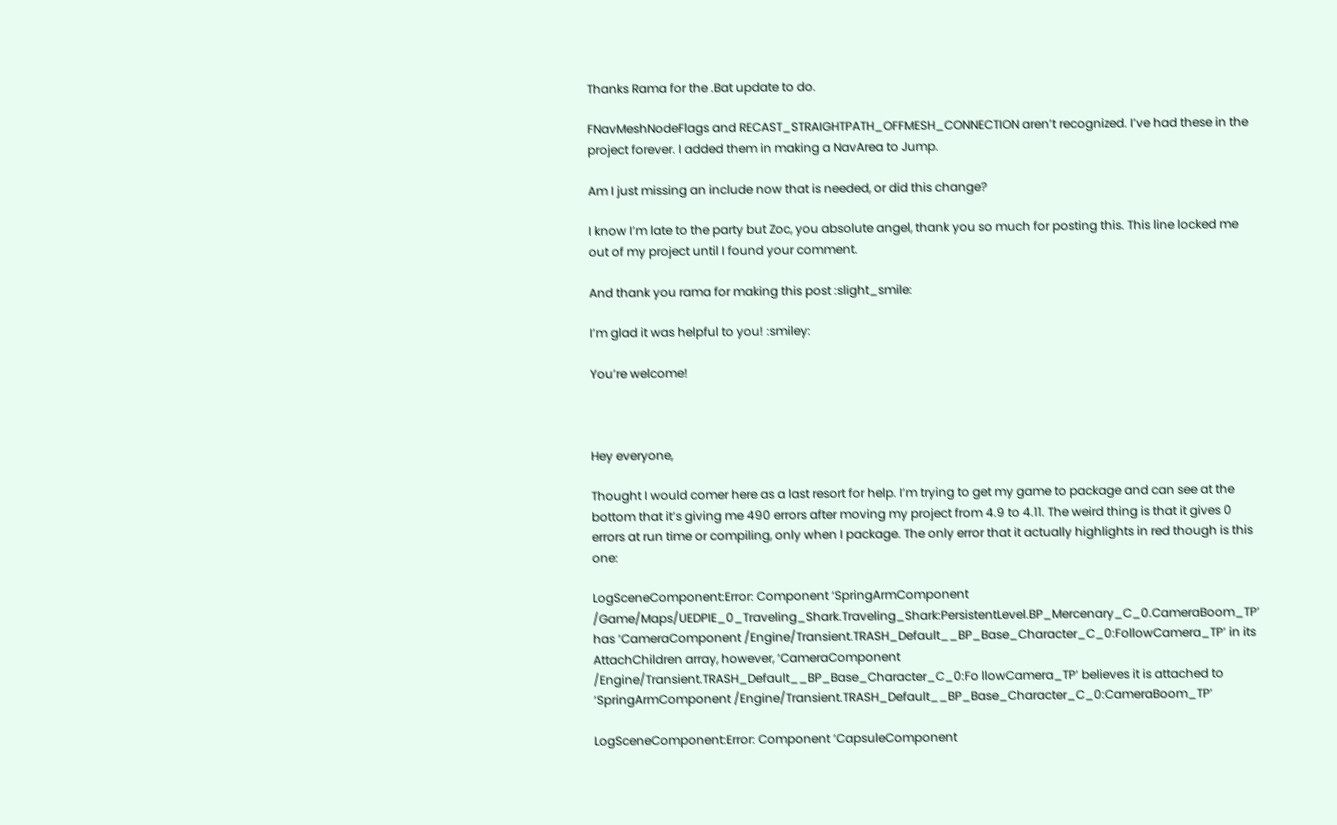Thanks Rama for the .Bat update to do.

FNavMeshNodeFlags and RECAST_STRAIGHTPATH_OFFMESH_CONNECTION aren’t recognized. I’ve had these in the project forever. I added them in making a NavArea to Jump.

Am I just missing an include now that is needed, or did this change?

I know I’m late to the party but Zoc, you absolute angel, thank you so much for posting this. This line locked me out of my project until I found your comment.

And thank you rama for making this post :slight_smile:

I’m glad it was helpful to you! :smiley:

You’re welcome!



Hey everyone,

Thought I would comer here as a last resort for help. I’m trying to get my game to package and can see at the bottom that it’s giving me 490 errors after moving my project from 4.9 to 4.11. The weird thing is that it gives 0 errors at run time or compiling, only when I package. The only error that it actually highlights in red though is this one:

LogSceneComponent:Error: Component ‘SpringArmComponent /Game/Maps/UEDPIE_0_Traveling_Shark.Traveling_Shark:PersistentLevel.BP_Mercenary_C_0.CameraBoom_TP’ has ‘CameraComponent /Engine/Transient.TRASH_Default__BP_Base_Character_C_0:FollowCamera_TP’ in its AttachChildren array, however, ‘CameraComponent /Engine/Transient.TRASH_Default__BP_Base_Character_C_0:Fo llowCamera_TP’ believes it is attached to ‘SpringArmComponent /Engine/Transient.TRASH_Default__BP_Base_Character_C_0:CameraBoom_TP’

LogSceneComponent:Error: Component ‘CapsuleComponent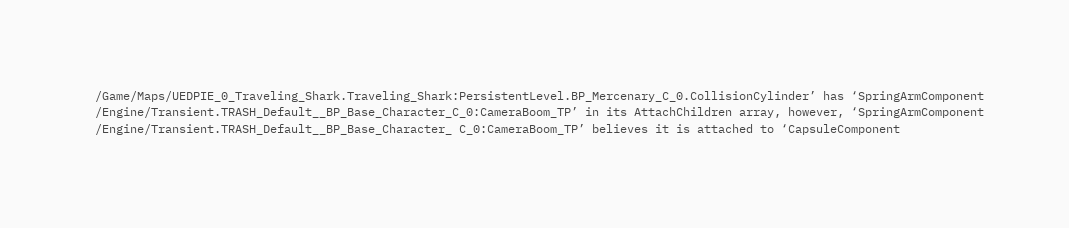/Game/Maps/UEDPIE_0_Traveling_Shark.Traveling_Shark:PersistentLevel.BP_Mercenary_C_0.CollisionCylinder’ has ‘SpringArmComponent /Engine/Transient.TRASH_Default__BP_Base_Character_C_0:CameraBoom_TP’ in its AttachChildren array, however, ‘SpringArmComponent /Engine/Transient.TRASH_Default__BP_Base_Character_ C_0:CameraBoom_TP’ believes it is attached to ‘CapsuleComponent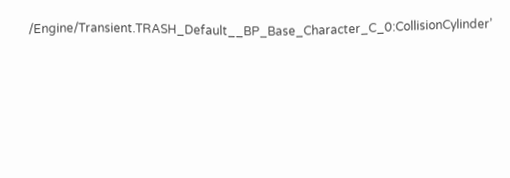/Engine/Transient.TRASH_Default__BP_Base_Character_C_0:CollisionCylinder’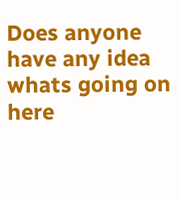Does anyone have any idea whats going on here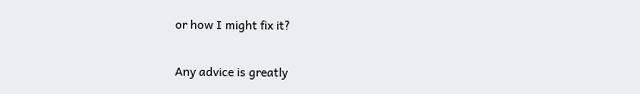or how I might fix it?

Any advice is greatly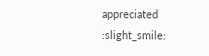appreciated :slight_smile: